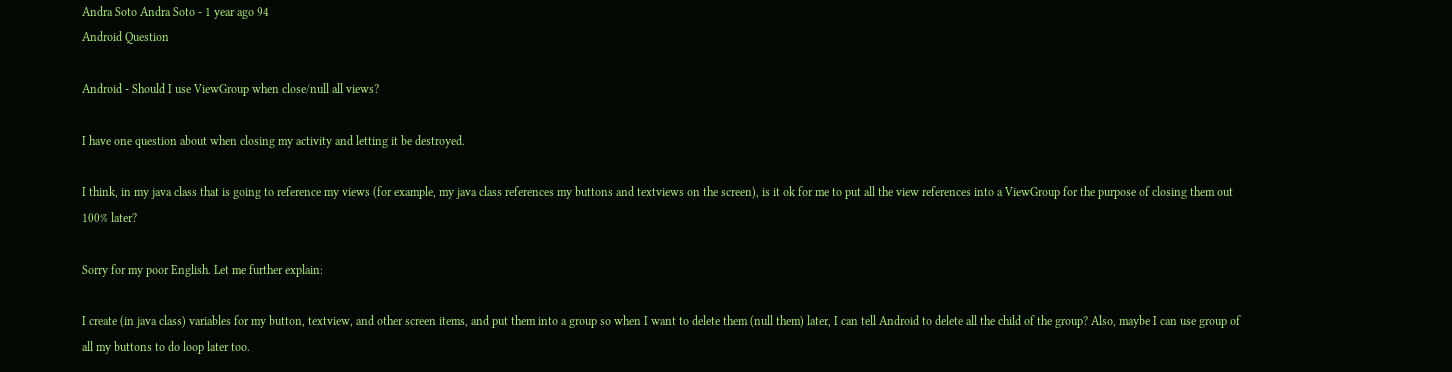Andra Soto Andra Soto - 1 year ago 94
Android Question

Android - Should I use ViewGroup when close/null all views?

I have one question about when closing my activity and letting it be destroyed.

I think, in my java class that is going to reference my views (for example, my java class references my buttons and textviews on the screen), is it ok for me to put all the view references into a ViewGroup for the purpose of closing them out 100% later?

Sorry for my poor English. Let me further explain:

I create (in java class) variables for my button, textview, and other screen items, and put them into a group so when I want to delete them (null them) later, I can tell Android to delete all the child of the group? Also, maybe I can use group of all my buttons to do loop later too.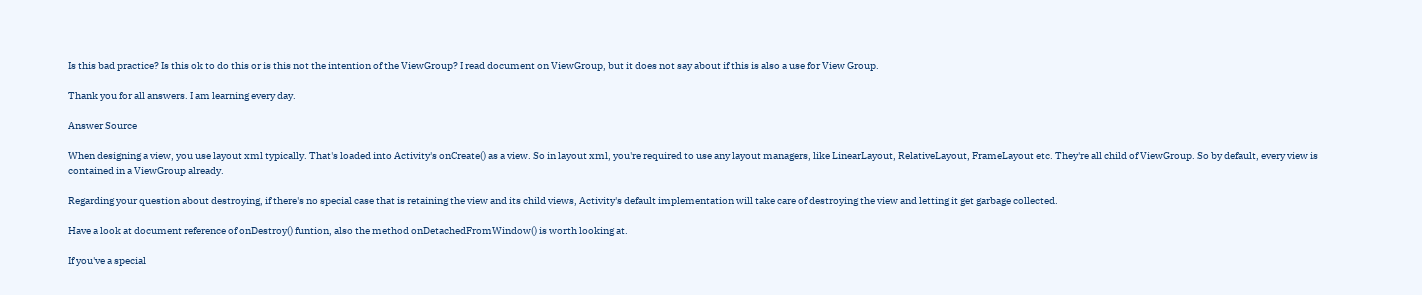Is this bad practice? Is this ok to do this or is this not the intention of the ViewGroup? I read document on ViewGroup, but it does not say about if this is also a use for View Group.

Thank you for all answers. I am learning every day.

Answer Source

When designing a view, you use layout xml typically. That's loaded into Activity's onCreate() as a view. So in layout xml, you're required to use any layout managers, like LinearLayout, RelativeLayout, FrameLayout etc. They're all child of ViewGroup. So by default, every view is contained in a ViewGroup already.

Regarding your question about destroying, if there's no special case that is retaining the view and its child views, Activity's default implementation will take care of destroying the view and letting it get garbage collected.

Have a look at document reference of onDestroy() funtion, also the method onDetachedFromWindow() is worth looking at.

If you've a special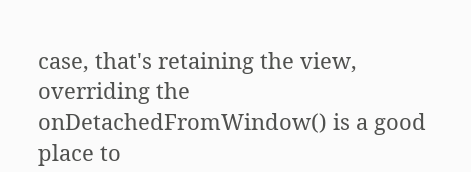case, that's retaining the view, overriding the onDetachedFromWindow() is a good place to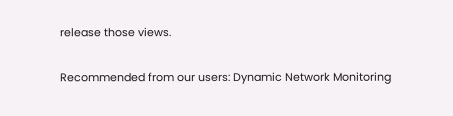release those views.

Recommended from our users: Dynamic Network Monitoring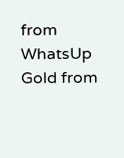from WhatsUp Gold from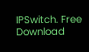IPSwitch. Free Download